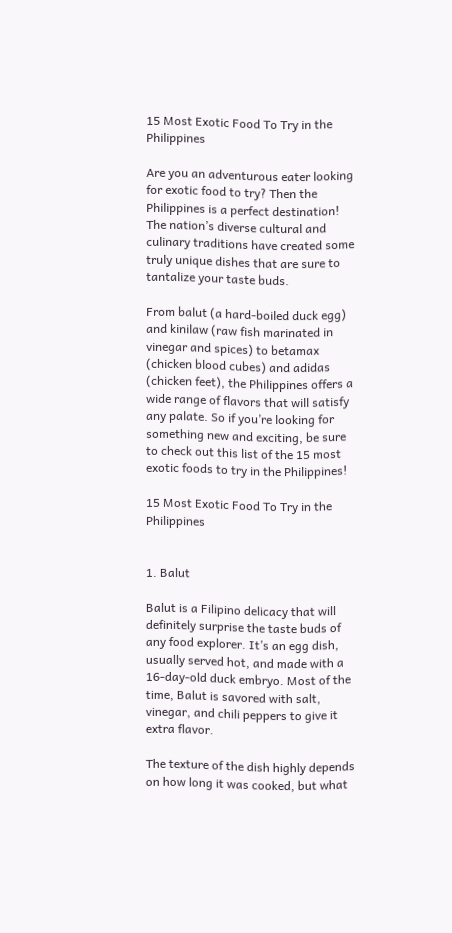15 Most Exotic Food To Try in the Philippines

Are you an adventurous eater looking for exotic food to try? Then the Philippines is a perfect destination! The nation’s diverse cultural and culinary traditions have created some truly unique dishes that are sure to tantalize your taste buds.

From balut (a hard-boiled duck egg) and kinilaw (raw fish marinated in vinegar and spices) to betamax (chicken blood cubes) and adidas (chicken feet), the Philippines offers a wide range of flavors that will satisfy any palate. So if you’re looking for something new and exciting, be sure to check out this list of the 15 most exotic foods to try in the Philippines!

15 Most Exotic Food To Try in the Philippines


1. Balut

Balut is a Filipino delicacy that will definitely surprise the taste buds of any food explorer. It’s an egg dish, usually served hot, and made with a 16-day-old duck embryo. Most of the time, Balut is savored with salt, vinegar, and chili peppers to give it extra flavor.

The texture of the dish highly depends on how long it was cooked, but what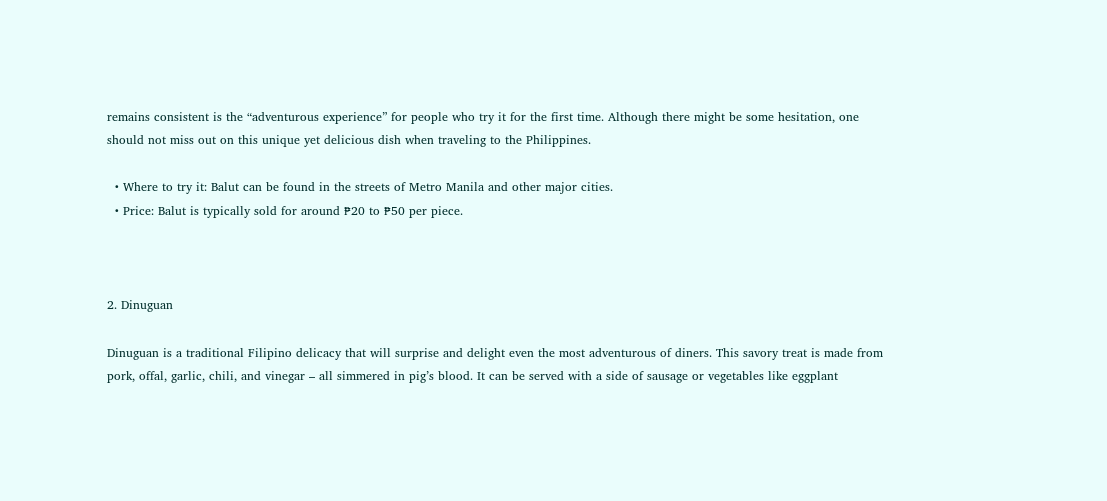remains consistent is the “adventurous experience” for people who try it for the first time. Although there might be some hesitation, one should not miss out on this unique yet delicious dish when traveling to the Philippines.

  • Where to try it: Balut can be found in the streets of Metro Manila and other major cities.
  • Price: Balut is typically sold for around ₱20 to ₱50 per piece.



2. Dinuguan

Dinuguan is a traditional Filipino delicacy that will surprise and delight even the most adventurous of diners. This savory treat is made from pork, offal, garlic, chili, and vinegar – all simmered in pig’s blood. It can be served with a side of sausage or vegetables like eggplant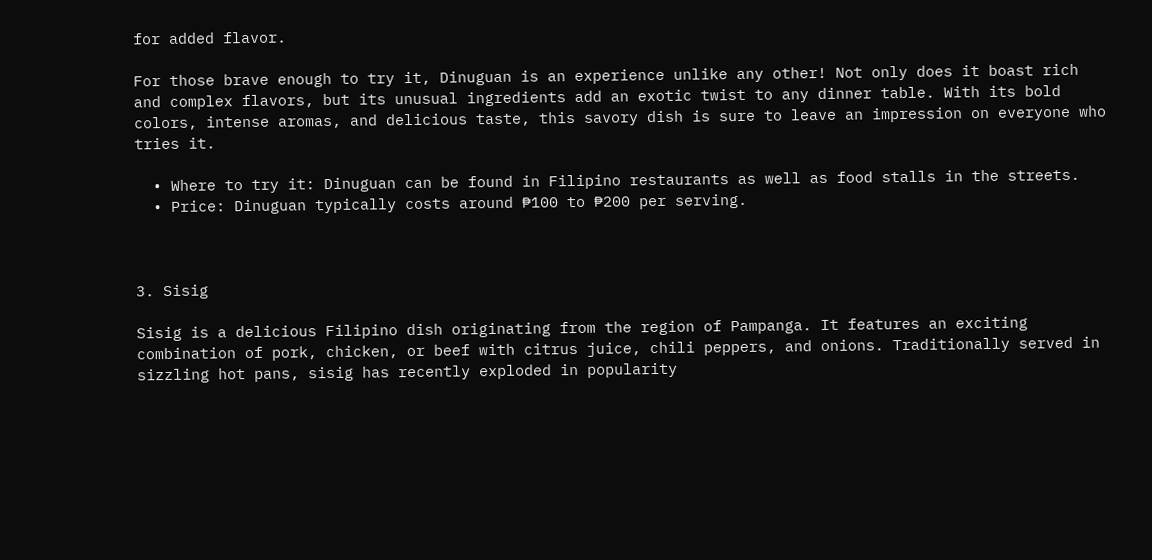for added flavor.

For those brave enough to try it, Dinuguan is an experience unlike any other! Not only does it boast rich and complex flavors, but its unusual ingredients add an exotic twist to any dinner table. With its bold colors, intense aromas, and delicious taste, this savory dish is sure to leave an impression on everyone who tries it.

  • Where to try it: Dinuguan can be found in Filipino restaurants as well as food stalls in the streets.
  • Price: Dinuguan typically costs around ₱100 to ₱200 per serving.



3. Sisig

Sisig is a delicious Filipino dish originating from the region of Pampanga. It features an exciting combination of pork, chicken, or beef with citrus juice, chili peppers, and onions. Traditionally served in sizzling hot pans, sisig has recently exploded in popularity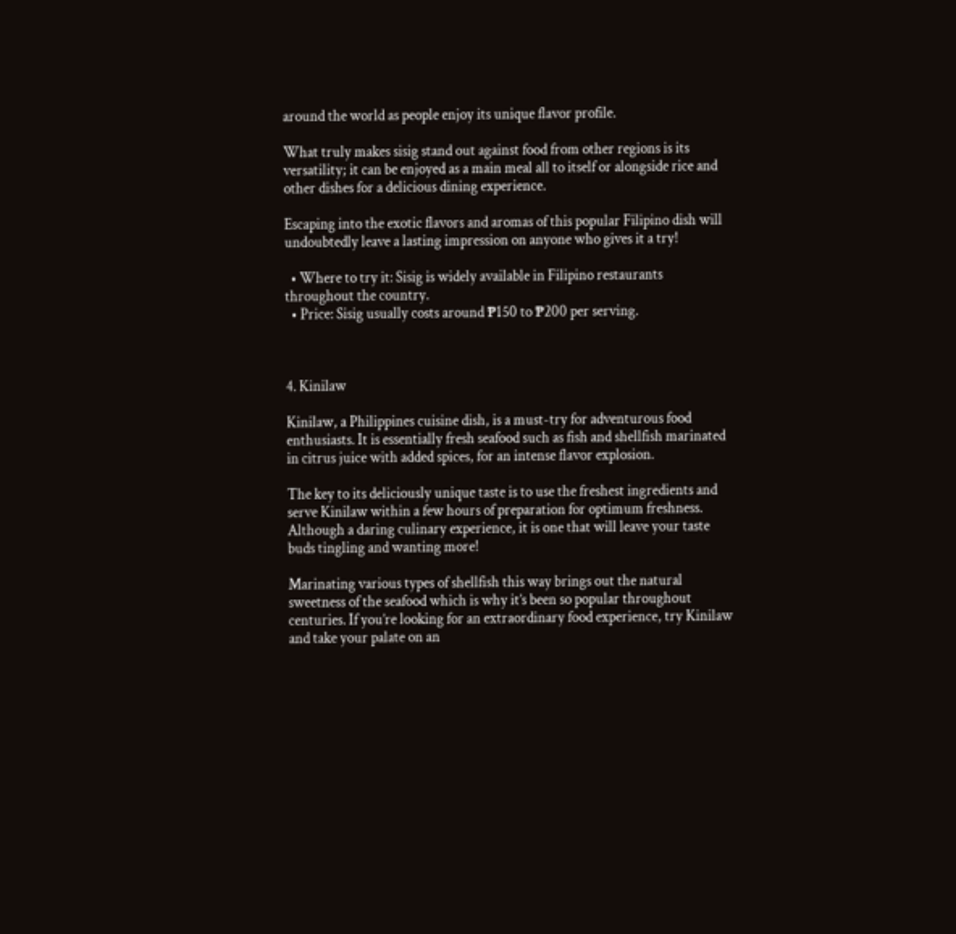around the world as people enjoy its unique flavor profile.

What truly makes sisig stand out against food from other regions is its versatility; it can be enjoyed as a main meal all to itself or alongside rice and other dishes for a delicious dining experience.

Escaping into the exotic flavors and aromas of this popular Filipino dish will undoubtedly leave a lasting impression on anyone who gives it a try!

  • Where to try it: Sisig is widely available in Filipino restaurants throughout the country.
  • Price: Sisig usually costs around ₱150 to ₱200 per serving.



4. Kinilaw

Kinilaw, a Philippines cuisine dish, is a must-try for adventurous food enthusiasts. It is essentially fresh seafood such as fish and shellfish marinated in citrus juice with added spices, for an intense flavor explosion.

The key to its deliciously unique taste is to use the freshest ingredients and serve Kinilaw within a few hours of preparation for optimum freshness. Although a daring culinary experience, it is one that will leave your taste buds tingling and wanting more!

Marinating various types of shellfish this way brings out the natural sweetness of the seafood which is why it’s been so popular throughout centuries. If you’re looking for an extraordinary food experience, try Kinilaw and take your palate on an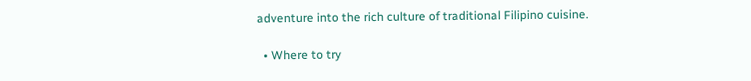adventure into the rich culture of traditional Filipino cuisine.

  • Where to try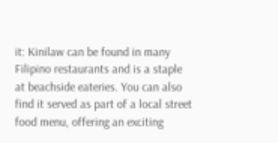it: Kinilaw can be found in many Filipino restaurants and is a staple at beachside eateries. You can also find it served as part of a local street food menu, offering an exciting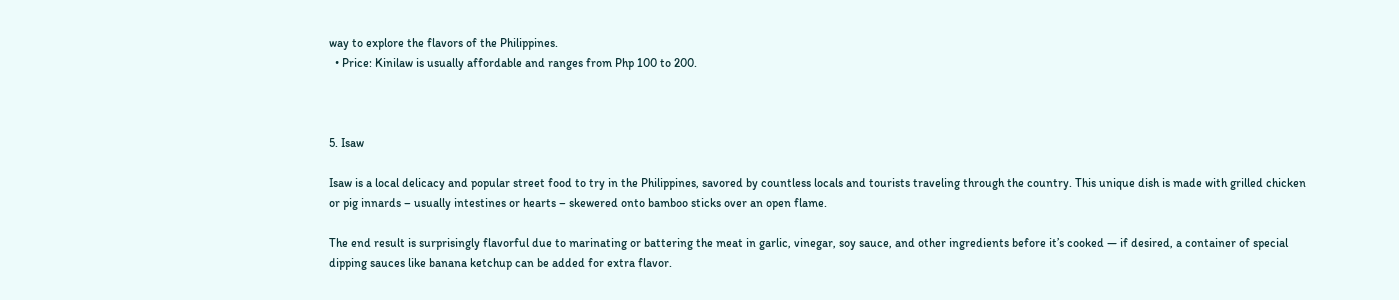way to explore the flavors of the Philippines.
  • Price: Kinilaw is usually affordable and ranges from Php 100 to 200.



5. Isaw

Isaw is a local delicacy and popular street food to try in the Philippines, savored by countless locals and tourists traveling through the country. This unique dish is made with grilled chicken or pig innards – usually intestines or hearts – skewered onto bamboo sticks over an open flame.

The end result is surprisingly flavorful due to marinating or battering the meat in garlic, vinegar, soy sauce, and other ingredients before it’s cooked — if desired, a container of special dipping sauces like banana ketchup can be added for extra flavor.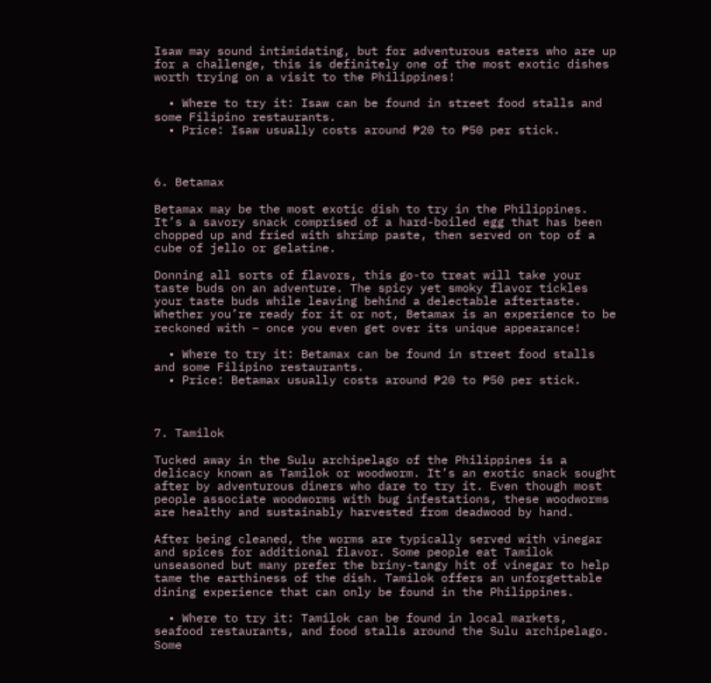Isaw may sound intimidating, but for adventurous eaters who are up for a challenge, this is definitely one of the most exotic dishes worth trying on a visit to the Philippines!

  • Where to try it: Isaw can be found in street food stalls and some Filipino restaurants.
  • Price: Isaw usually costs around ₱20 to ₱50 per stick.



6. Betamax

Betamax may be the most exotic dish to try in the Philippines. It’s a savory snack comprised of a hard-boiled egg that has been chopped up and fried with shrimp paste, then served on top of a cube of jello or gelatine.

Donning all sorts of flavors, this go-to treat will take your taste buds on an adventure. The spicy yet smoky flavor tickles your taste buds while leaving behind a delectable aftertaste. Whether you’re ready for it or not, Betamax is an experience to be reckoned with – once you even get over its unique appearance!

  • Where to try it: Betamax can be found in street food stalls and some Filipino restaurants.
  • Price: Betamax usually costs around ₱20 to ₱50 per stick.



7. Tamilok

Tucked away in the Sulu archipelago of the Philippines is a delicacy known as Tamilok or woodworm. It’s an exotic snack sought after by adventurous diners who dare to try it. Even though most people associate woodworms with bug infestations, these woodworms are healthy and sustainably harvested from deadwood by hand.

After being cleaned, the worms are typically served with vinegar and spices for additional flavor. Some people eat Tamilok unseasoned but many prefer the briny-tangy hit of vinegar to help tame the earthiness of the dish. Tamilok offers an unforgettable dining experience that can only be found in the Philippines.

  • Where to try it: Tamilok can be found in local markets, seafood restaurants, and food stalls around the Sulu archipelago. Some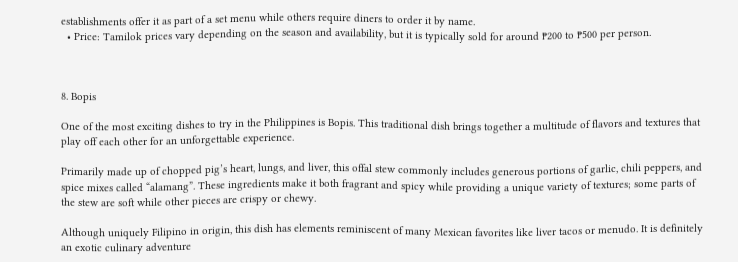establishments offer it as part of a set menu while others require diners to order it by name.
  • Price: Tamilok prices vary depending on the season and availability, but it is typically sold for around ₱200 to ₱500 per person.



8. Bopis

One of the most exciting dishes to try in the Philippines is Bopis. This traditional dish brings together a multitude of flavors and textures that play off each other for an unforgettable experience.

Primarily made up of chopped pig’s heart, lungs, and liver, this offal stew commonly includes generous portions of garlic, chili peppers, and spice mixes called “alamang”. These ingredients make it both fragrant and spicy while providing a unique variety of textures; some parts of the stew are soft while other pieces are crispy or chewy.

Although uniquely Filipino in origin, this dish has elements reminiscent of many Mexican favorites like liver tacos or menudo. It is definitely an exotic culinary adventure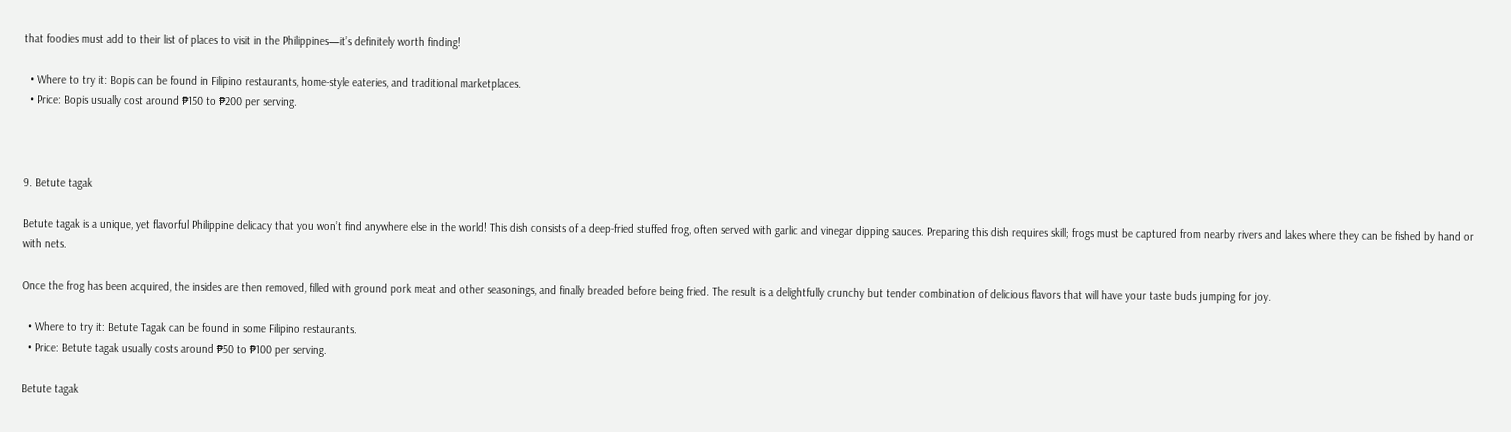that foodies must add to their list of places to visit in the Philippines—it’s definitely worth finding!

  • Where to try it: Bopis can be found in Filipino restaurants, home-style eateries, and traditional marketplaces.
  • Price: Bopis usually cost around ₱150 to ₱200 per serving.



9. Betute tagak

Betute tagak is a unique, yet flavorful Philippine delicacy that you won’t find anywhere else in the world! This dish consists of a deep-fried stuffed frog, often served with garlic and vinegar dipping sauces. Preparing this dish requires skill; frogs must be captured from nearby rivers and lakes where they can be fished by hand or with nets.

Once the frog has been acquired, the insides are then removed, filled with ground pork meat and other seasonings, and finally breaded before being fried. The result is a delightfully crunchy but tender combination of delicious flavors that will have your taste buds jumping for joy.

  • Where to try it: Betute Tagak can be found in some Filipino restaurants.
  • Price: Betute tagak usually costs around ₱50 to ₱100 per serving.

Betute tagak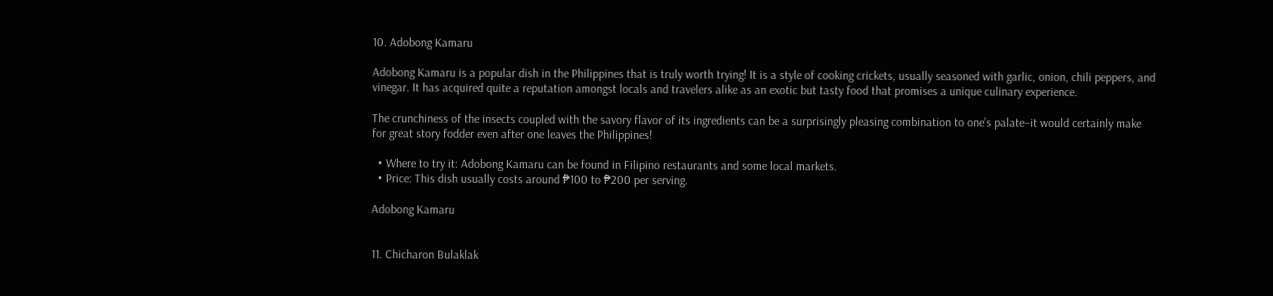10. Adobong Kamaru

Adobong Kamaru is a popular dish in the Philippines that is truly worth trying! It is a style of cooking crickets, usually seasoned with garlic, onion, chili peppers, and vinegar. It has acquired quite a reputation amongst locals and travelers alike as an exotic but tasty food that promises a unique culinary experience.

The crunchiness of the insects coupled with the savory flavor of its ingredients can be a surprisingly pleasing combination to one’s palate–it would certainly make for great story fodder even after one leaves the Philippines!

  • Where to try it: Adobong Kamaru can be found in Filipino restaurants and some local markets.
  • Price: This dish usually costs around ₱100 to ₱200 per serving.

Adobong Kamaru


11. Chicharon Bulaklak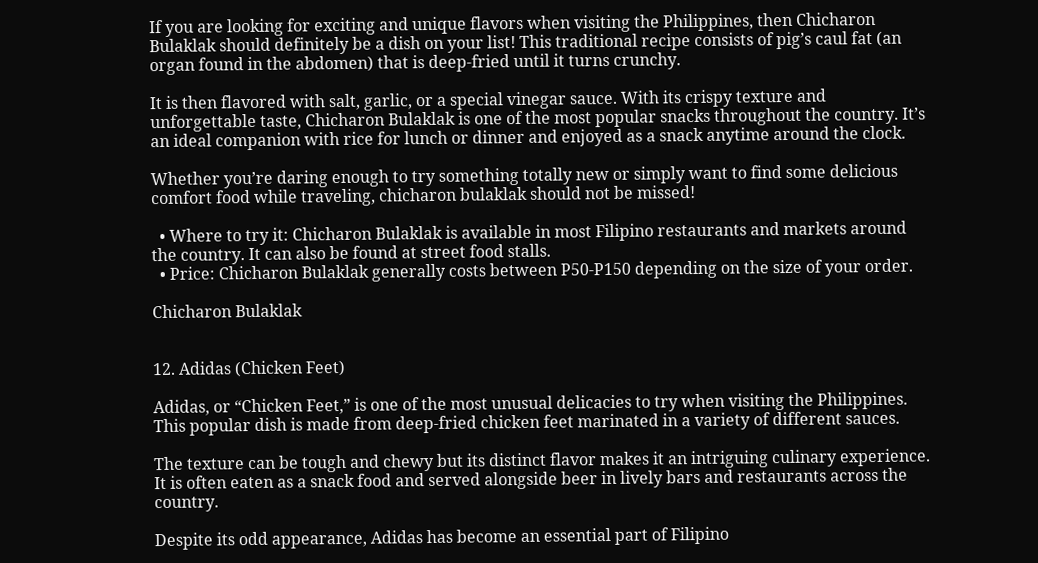If you are looking for exciting and unique flavors when visiting the Philippines, then Chicharon Bulaklak should definitely be a dish on your list! This traditional recipe consists of pig’s caul fat (an organ found in the abdomen) that is deep-fried until it turns crunchy.

It is then flavored with salt, garlic, or a special vinegar sauce. With its crispy texture and unforgettable taste, Chicharon Bulaklak is one of the most popular snacks throughout the country. It’s an ideal companion with rice for lunch or dinner and enjoyed as a snack anytime around the clock.

Whether you’re daring enough to try something totally new or simply want to find some delicious comfort food while traveling, chicharon bulaklak should not be missed!

  • Where to try it: Chicharon Bulaklak is available in most Filipino restaurants and markets around the country. It can also be found at street food stalls.
  • Price: Chicharon Bulaklak generally costs between P50-P150 depending on the size of your order.

Chicharon Bulaklak


12. Adidas (Chicken Feet)

Adidas, or “Chicken Feet,” is one of the most unusual delicacies to try when visiting the Philippines. This popular dish is made from deep-fried chicken feet marinated in a variety of different sauces.

The texture can be tough and chewy but its distinct flavor makes it an intriguing culinary experience. It is often eaten as a snack food and served alongside beer in lively bars and restaurants across the country.

Despite its odd appearance, Adidas has become an essential part of Filipino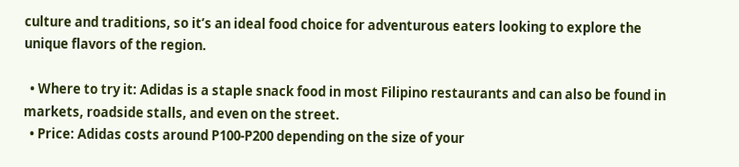culture and traditions, so it’s an ideal food choice for adventurous eaters looking to explore the unique flavors of the region.

  • Where to try it: Adidas is a staple snack food in most Filipino restaurants and can also be found in markets, roadside stalls, and even on the street.
  • Price: Adidas costs around P100-P200 depending on the size of your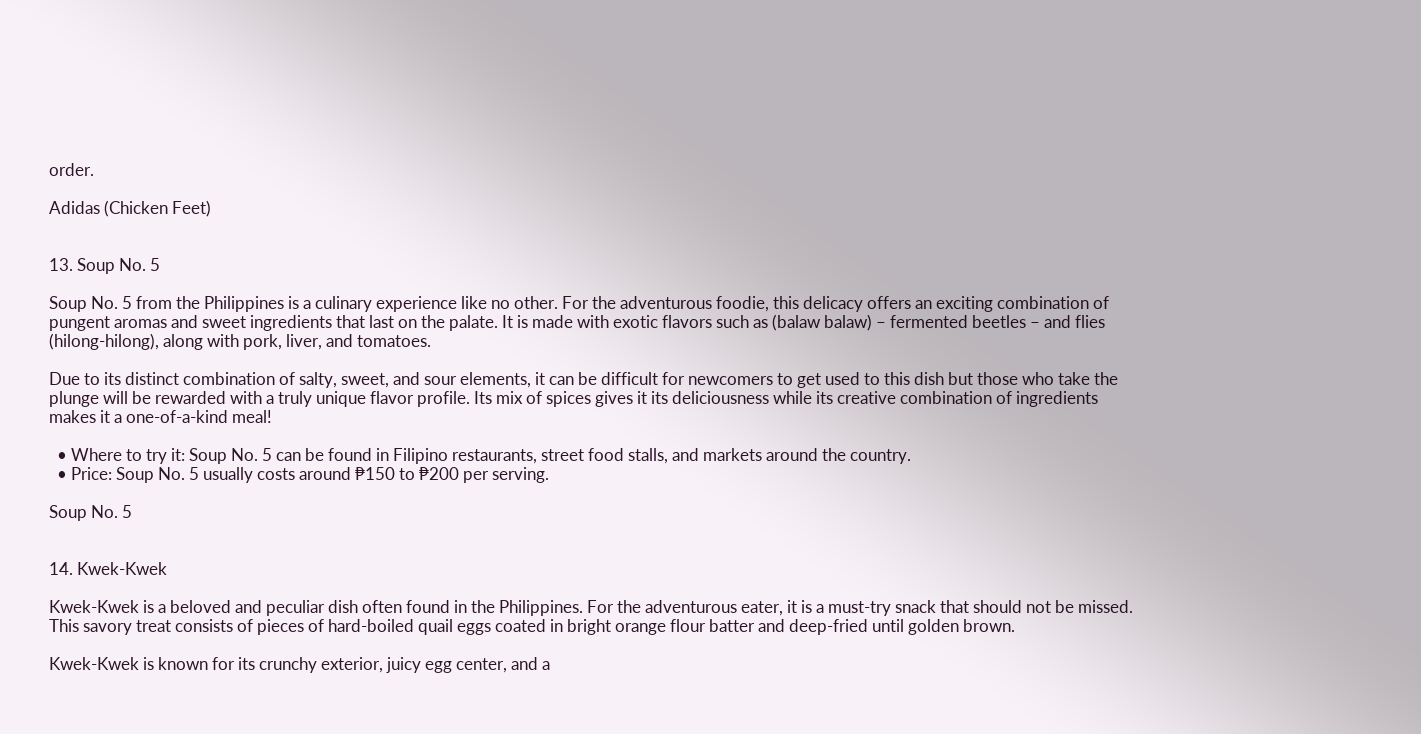order.

Adidas (Chicken Feet)


13. Soup No. 5

Soup No. 5 from the Philippines is a culinary experience like no other. For the adventurous foodie, this delicacy offers an exciting combination of pungent aromas and sweet ingredients that last on the palate. It is made with exotic flavors such as (balaw balaw) – fermented beetles – and flies (hilong-hilong), along with pork, liver, and tomatoes.

Due to its distinct combination of salty, sweet, and sour elements, it can be difficult for newcomers to get used to this dish but those who take the plunge will be rewarded with a truly unique flavor profile. Its mix of spices gives it its deliciousness while its creative combination of ingredients makes it a one-of-a-kind meal!

  • Where to try it: Soup No. 5 can be found in Filipino restaurants, street food stalls, and markets around the country.
  • Price: Soup No. 5 usually costs around ₱150 to ₱200 per serving.

Soup No. 5


14. Kwek-Kwek

Kwek-Kwek is a beloved and peculiar dish often found in the Philippines. For the adventurous eater, it is a must-try snack that should not be missed. This savory treat consists of pieces of hard-boiled quail eggs coated in bright orange flour batter and deep-fried until golden brown.

Kwek-Kwek is known for its crunchy exterior, juicy egg center, and a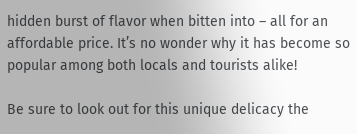hidden burst of flavor when bitten into – all for an affordable price. It’s no wonder why it has become so popular among both locals and tourists alike!

Be sure to look out for this unique delicacy the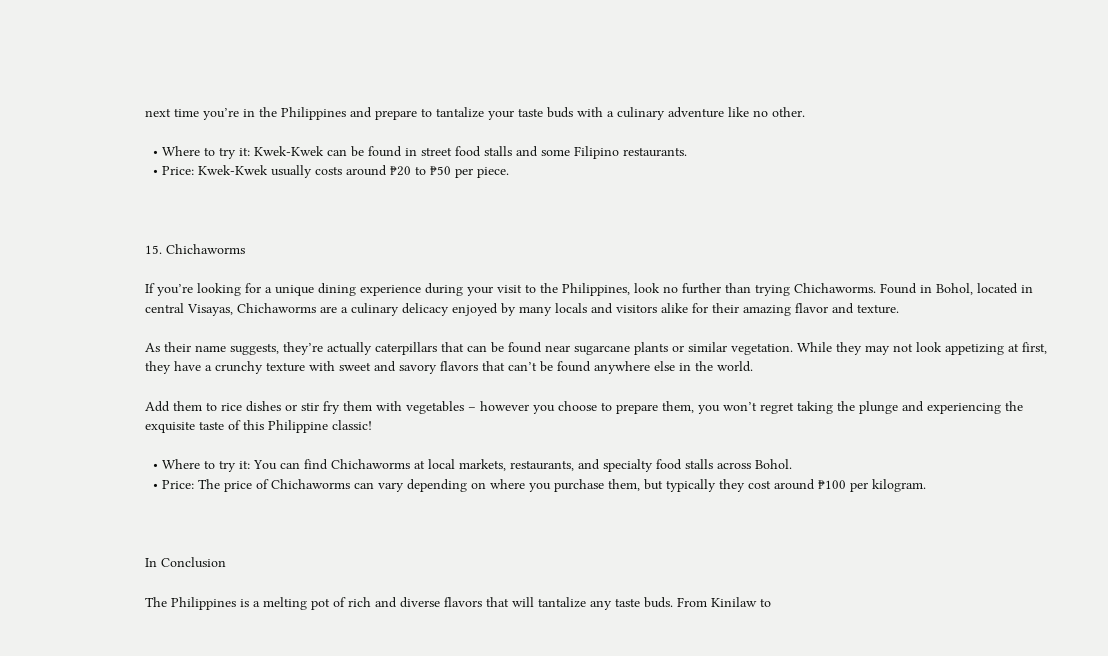next time you’re in the Philippines and prepare to tantalize your taste buds with a culinary adventure like no other.

  • Where to try it: Kwek-Kwek can be found in street food stalls and some Filipino restaurants.
  • Price: Kwek-Kwek usually costs around ₱20 to ₱50 per piece.



15. Chichaworms

If you’re looking for a unique dining experience during your visit to the Philippines, look no further than trying Chichaworms. Found in Bohol, located in central Visayas, Chichaworms are a culinary delicacy enjoyed by many locals and visitors alike for their amazing flavor and texture.

As their name suggests, they’re actually caterpillars that can be found near sugarcane plants or similar vegetation. While they may not look appetizing at first, they have a crunchy texture with sweet and savory flavors that can’t be found anywhere else in the world.

Add them to rice dishes or stir fry them with vegetables – however you choose to prepare them, you won’t regret taking the plunge and experiencing the exquisite taste of this Philippine classic!

  • Where to try it: You can find Chichaworms at local markets, restaurants, and specialty food stalls across Bohol.
  • Price: The price of Chichaworms can vary depending on where you purchase them, but typically they cost around ₱100 per kilogram.



In Conclusion

The Philippines is a melting pot of rich and diverse flavors that will tantalize any taste buds. From Kinilaw to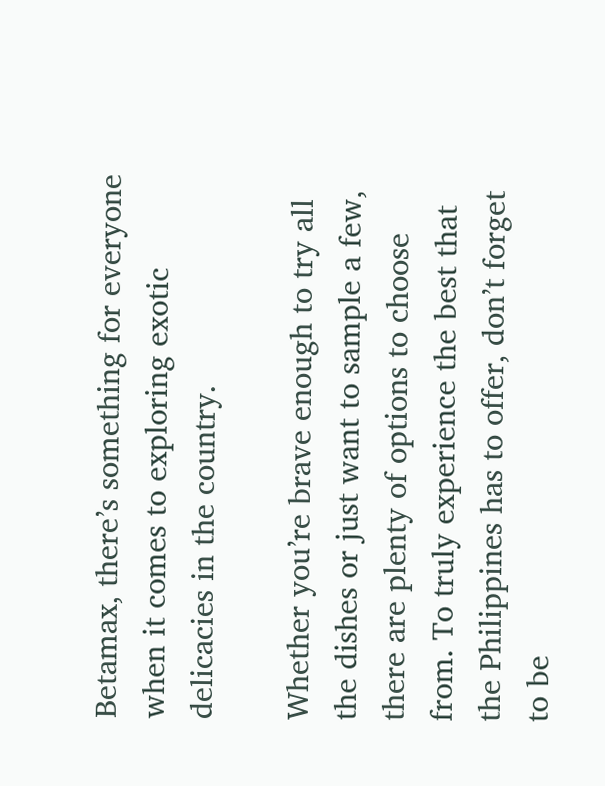Betamax, there’s something for everyone when it comes to exploring exotic delicacies in the country.

Whether you’re brave enough to try all the dishes or just want to sample a few, there are plenty of options to choose from. To truly experience the best that the Philippines has to offer, don’t forget to be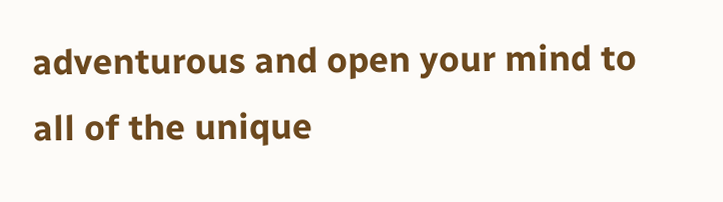adventurous and open your mind to all of the unique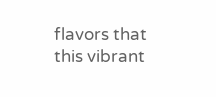flavors that this vibrant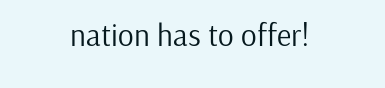nation has to offer!